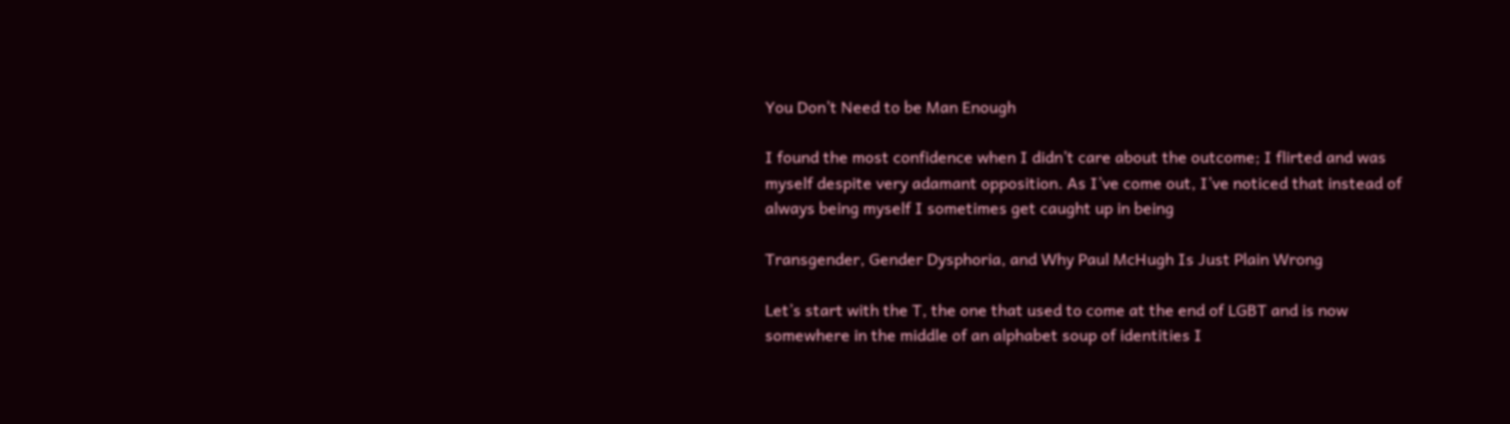You Don’t Need to be Man Enough

I found the most confidence when I didn’t care about the outcome; I flirted and was myself despite very adamant opposition. As I’ve come out, I’ve noticed that instead of always being myself I sometimes get caught up in being

Transgender, Gender Dysphoria, and Why Paul McHugh Is Just Plain Wrong

Let’s start with the T, the one that used to come at the end of LGBT and is now somewhere in the middle of an alphabet soup of identities I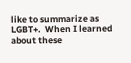like to summarize as LGBT+.  When I learned about these